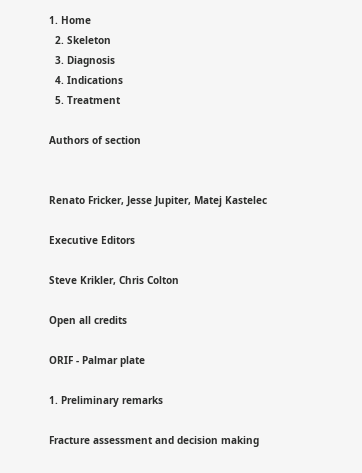1. Home
  2. Skeleton
  3. Diagnosis
  4. Indications
  5. Treatment

Authors of section


Renato Fricker, Jesse Jupiter, Matej Kastelec

Executive Editors

Steve Krikler, Chris Colton

Open all credits

ORIF - Palmar plate

1. Preliminary remarks

Fracture assessment and decision making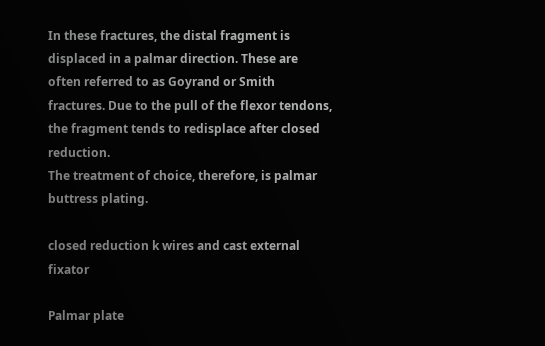In these fractures, the distal fragment is displaced in a palmar direction. These are often referred to as Goyrand or Smith fractures. Due to the pull of the flexor tendons, the fragment tends to redisplace after closed reduction.
The treatment of choice, therefore, is palmar buttress plating.

closed reduction k wires and cast external fixator

Palmar plate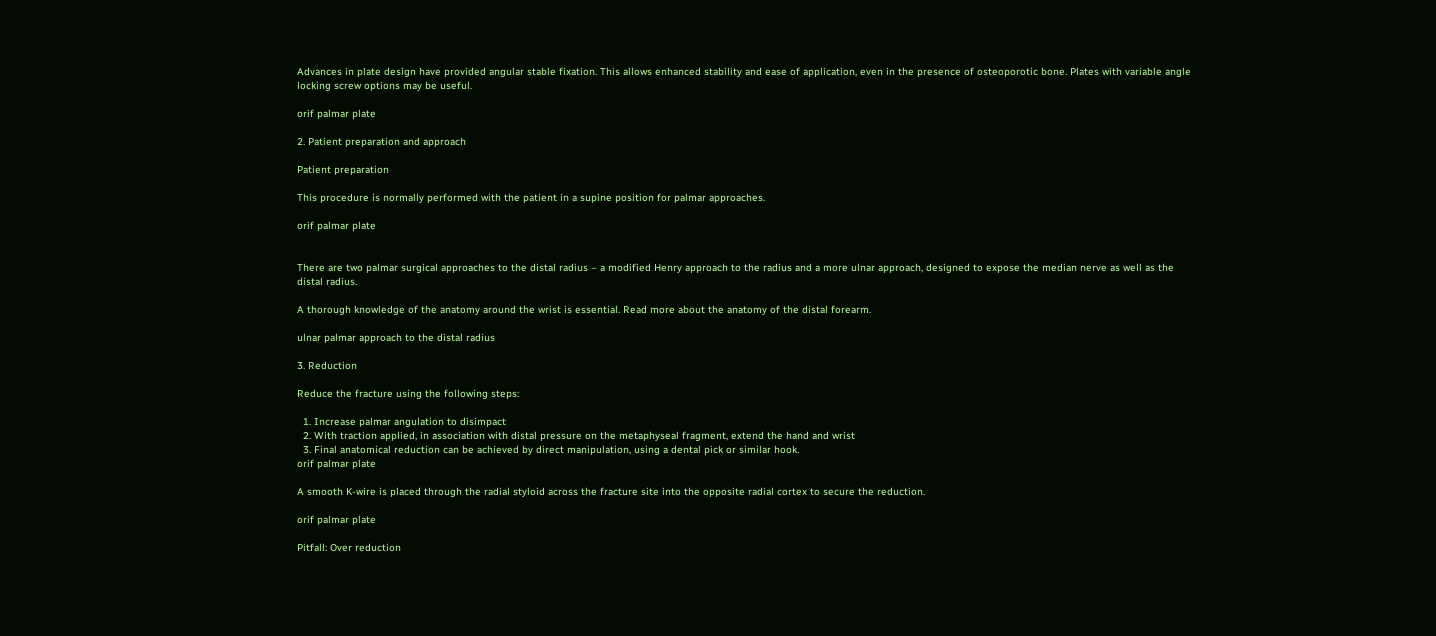Advances in plate design have provided angular stable fixation. This allows enhanced stability and ease of application, even in the presence of osteoporotic bone. Plates with variable angle locking screw options may be useful.

orif palmar plate

2. Patient preparation and approach

Patient preparation

This procedure is normally performed with the patient in a supine position for palmar approaches.

orif palmar plate


There are two palmar surgical approaches to the distal radius – a modified Henry approach to the radius and a more ulnar approach, designed to expose the median nerve as well as the distal radius.

A thorough knowledge of the anatomy around the wrist is essential. Read more about the anatomy of the distal forearm.

ulnar palmar approach to the distal radius

3. Reduction

Reduce the fracture using the following steps:

  1. Increase palmar angulation to disimpact
  2. With traction applied, in association with distal pressure on the metaphyseal fragment, extend the hand and wrist
  3. Final anatomical reduction can be achieved by direct manipulation, using a dental pick or similar hook.
orif palmar plate

A smooth K-wire is placed through the radial styloid across the fracture site into the opposite radial cortex to secure the reduction.

orif palmar plate

Pitfall: Over reduction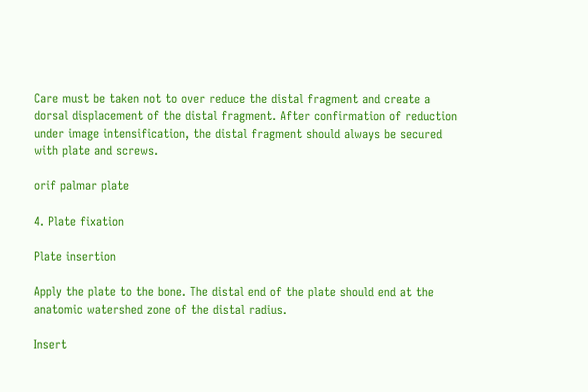Care must be taken not to over reduce the distal fragment and create a dorsal displacement of the distal fragment. After confirmation of reduction under image intensification, the distal fragment should always be secured with plate and screws.

orif palmar plate

4. Plate fixation

Plate insertion

Apply the plate to the bone. The distal end of the plate should end at the anatomic watershed zone of the distal radius.

Insert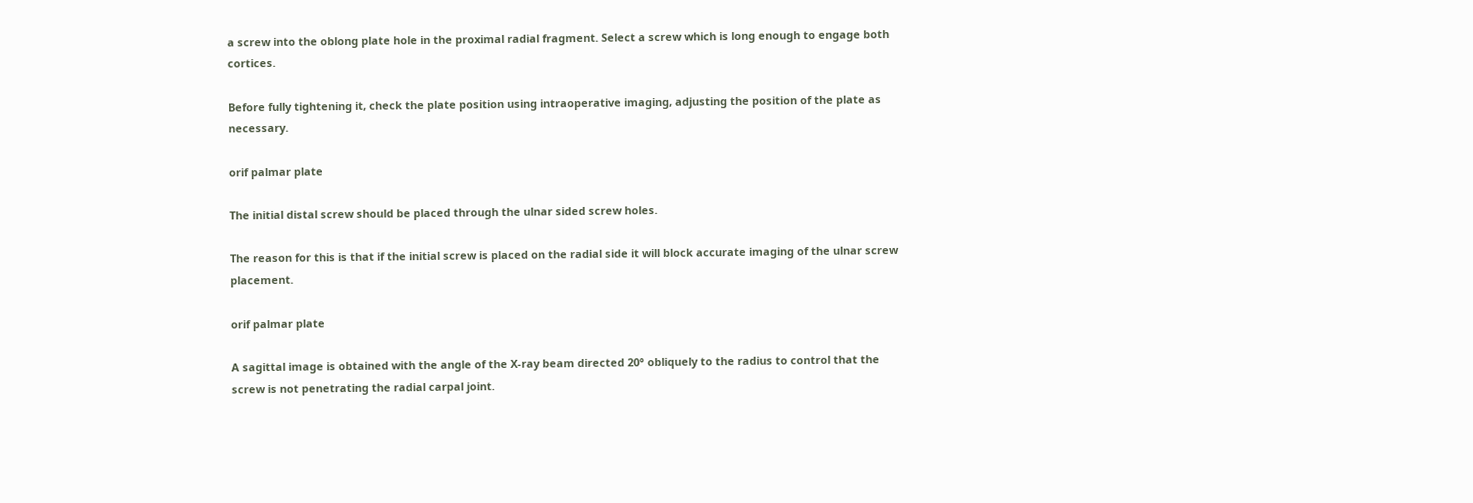a screw into the oblong plate hole in the proximal radial fragment. Select a screw which is long enough to engage both cortices.

Before fully tightening it, check the plate position using intraoperative imaging, adjusting the position of the plate as necessary.

orif palmar plate

The initial distal screw should be placed through the ulnar sided screw holes.

The reason for this is that if the initial screw is placed on the radial side it will block accurate imaging of the ulnar screw placement.

orif palmar plate

A sagittal image is obtained with the angle of the X-ray beam directed 20° obliquely to the radius to control that the screw is not penetrating the radial carpal joint.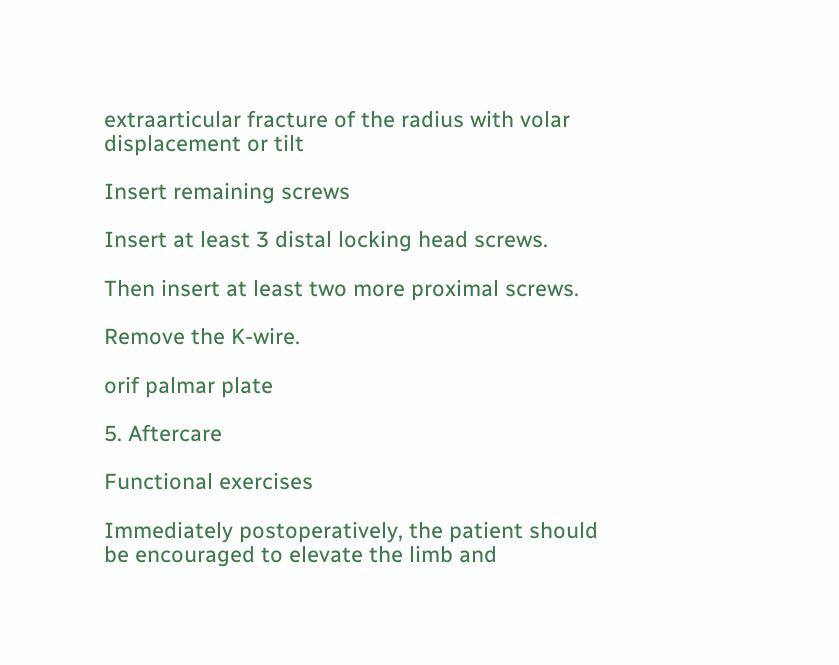extraarticular fracture of the radius with volar displacement or tilt

Insert remaining screws

Insert at least 3 distal locking head screws.

Then insert at least two more proximal screws.

Remove the K-wire.

orif palmar plate

5. Aftercare

Functional exercises

Immediately postoperatively, the patient should be encouraged to elevate the limb and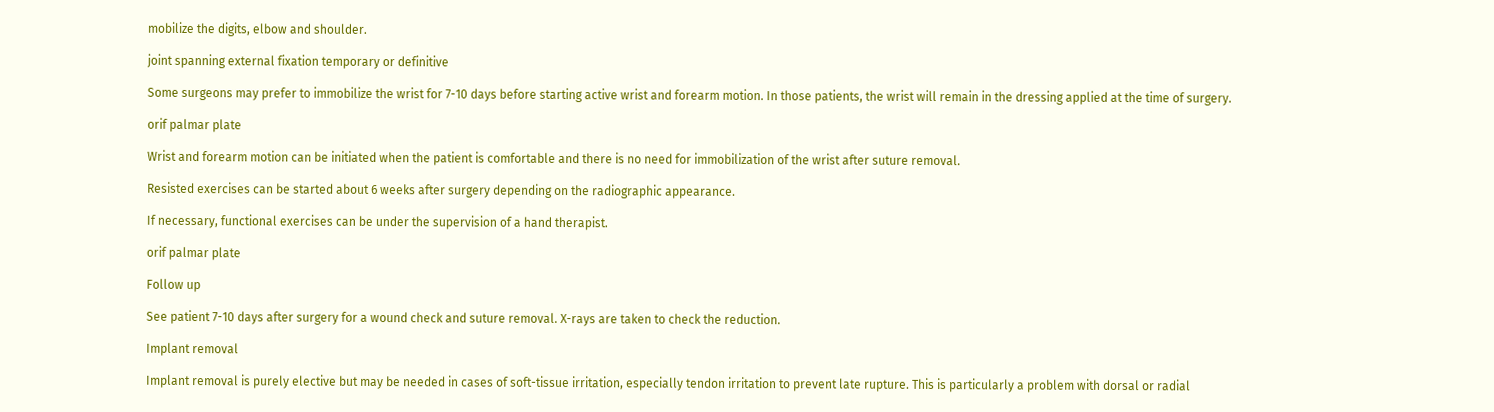mobilize the digits, elbow and shoulder.

joint spanning external fixation temporary or definitive

Some surgeons may prefer to immobilize the wrist for 7-10 days before starting active wrist and forearm motion. In those patients, the wrist will remain in the dressing applied at the time of surgery.

orif palmar plate

Wrist and forearm motion can be initiated when the patient is comfortable and there is no need for immobilization of the wrist after suture removal.

Resisted exercises can be started about 6 weeks after surgery depending on the radiographic appearance.

If necessary, functional exercises can be under the supervision of a hand therapist.

orif palmar plate

Follow up

See patient 7-10 days after surgery for a wound check and suture removal. X-rays are taken to check the reduction.

Implant removal

Implant removal is purely elective but may be needed in cases of soft-tissue irritation, especially tendon irritation to prevent late rupture. This is particularly a problem with dorsal or radial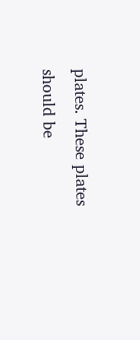plates. These plates should be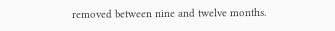removed between nine and twelve months.